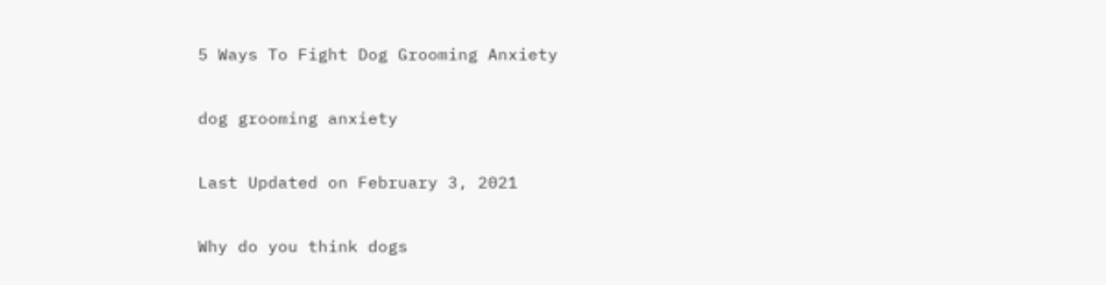5 Ways To Fight Dog Grooming Anxiety

dog grooming anxiety

Last Updated on February 3, 2021

Why do you think dogs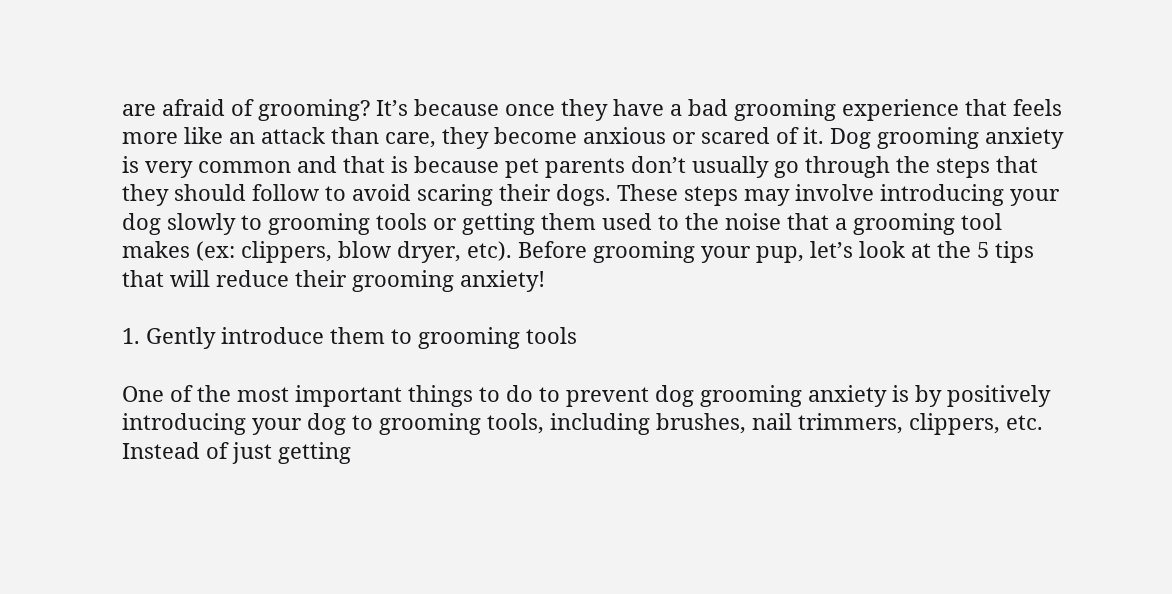are afraid of grooming? It’s because once they have a bad grooming experience that feels more like an attack than care, they become anxious or scared of it. Dog grooming anxiety is very common and that is because pet parents don’t usually go through the steps that they should follow to avoid scaring their dogs. These steps may involve introducing your dog slowly to grooming tools or getting them used to the noise that a grooming tool makes (ex: clippers, blow dryer, etc). Before grooming your pup, let’s look at the 5 tips that will reduce their grooming anxiety!

1. Gently introduce them to grooming tools

One of the most important things to do to prevent dog grooming anxiety is by positively introducing your dog to grooming tools, including brushes, nail trimmers, clippers, etc. Instead of just getting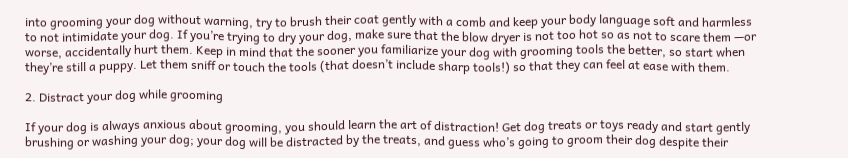into grooming your dog without warning, try to brush their coat gently with a comb and keep your body language soft and harmless to not intimidate your dog. If you’re trying to dry your dog, make sure that the blow dryer is not too hot so as not to scare them —or worse, accidentally hurt them. Keep in mind that the sooner you familiarize your dog with grooming tools the better, so start when they’re still a puppy. Let them sniff or touch the tools (that doesn’t include sharp tools!) so that they can feel at ease with them.

2. Distract your dog while grooming

If your dog is always anxious about grooming, you should learn the art of distraction! Get dog treats or toys ready and start gently brushing or washing your dog; your dog will be distracted by the treats, and guess who’s going to groom their dog despite their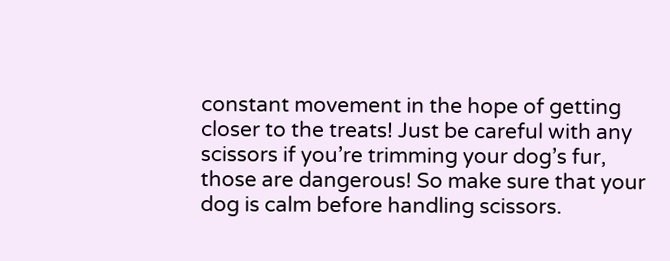constant movement in the hope of getting closer to the treats! Just be careful with any scissors if you’re trimming your dog’s fur, those are dangerous! So make sure that your dog is calm before handling scissors.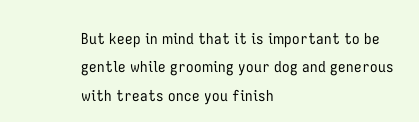But keep in mind that it is important to be gentle while grooming your dog and generous with treats once you finish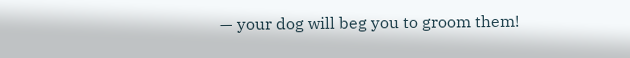— your dog will beg you to groom them!